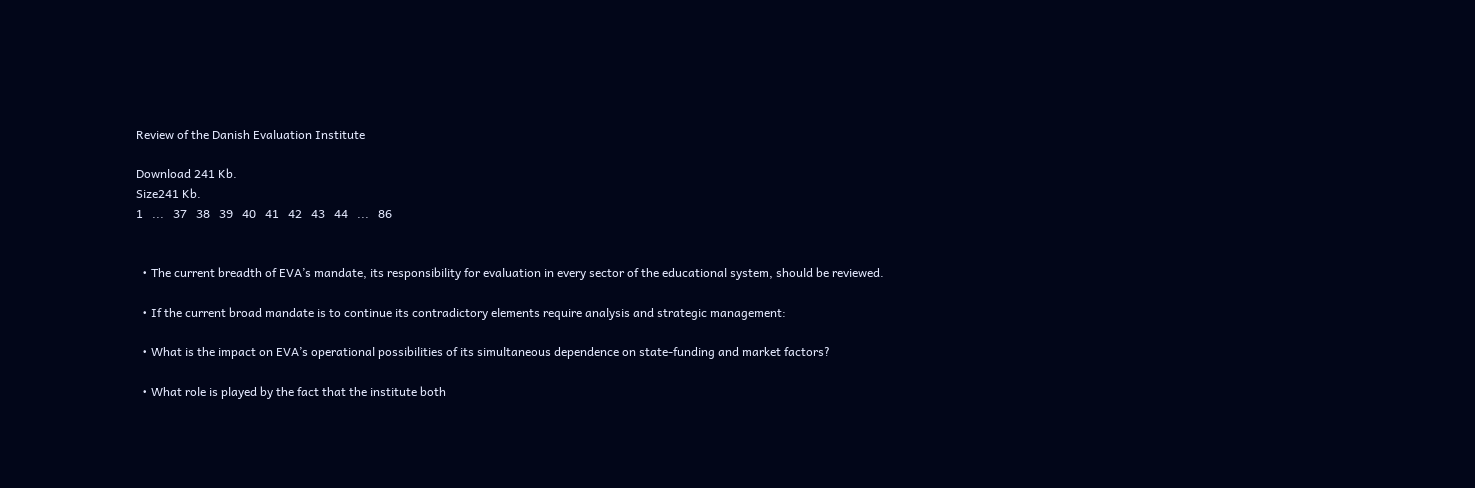Review of the Danish Evaluation Institute

Download 241 Kb.
Size241 Kb.
1   ...   37   38   39   40   41   42   43   44   ...   86


  • The current breadth of EVA’s mandate, its responsibility for evaluation in every sector of the educational system, should be reviewed.

  • If the current broad mandate is to continue its contradictory elements require analysis and strategic management:

  • What is the impact on EVA’s operational possibilities of its simultaneous dependence on state-funding and market factors?

  • What role is played by the fact that the institute both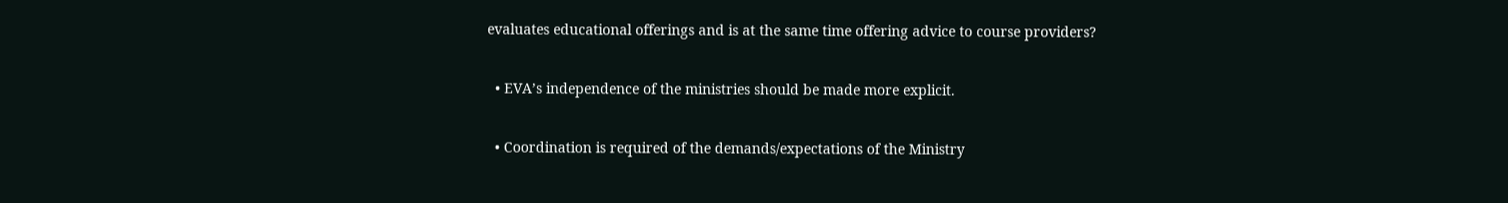evaluates educational offerings and is at the same time offering advice to course providers?

  • EVA’s independence of the ministries should be made more explicit.

  • Coordination is required of the demands/expectations of the Ministry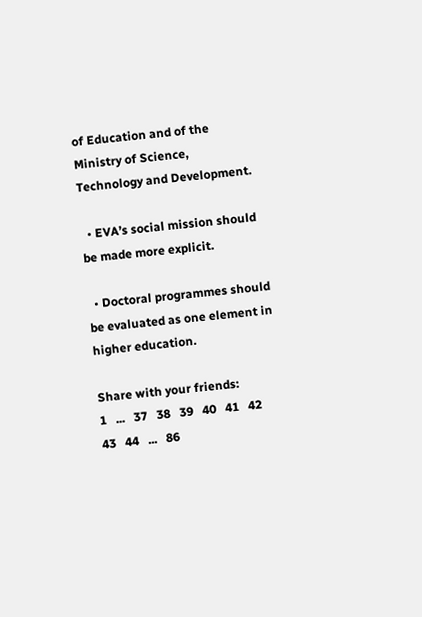of Education and of the Ministry of Science, Technology and Development.

  • EVA’s social mission should be made more explicit.

  • Doctoral programmes should be evaluated as one element in higher education.

Share with your friends:
1   ...   37   38   39   40   41   42   43   44   ...   86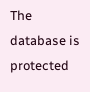The database is protected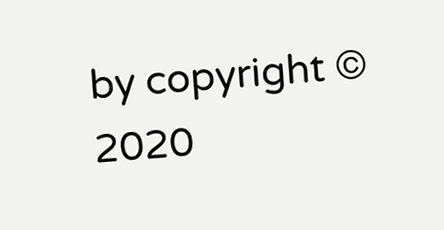by copyright © 2020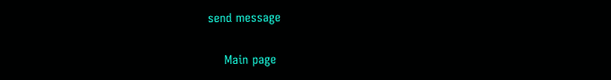send message

    Main page